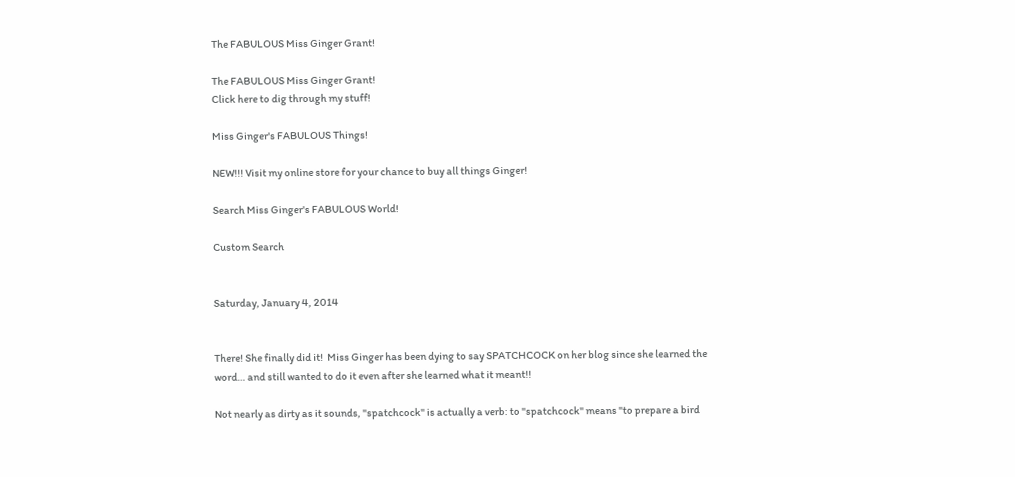The FABULOUS Miss Ginger Grant!

The FABULOUS Miss Ginger Grant!
Click here to dig through my stuff!

Miss Ginger's FABULOUS Things!

NEW!!! Visit my online store for your chance to buy all things Ginger!

Search Miss Ginger's FABULOUS World!

Custom Search


Saturday, January 4, 2014


There! She finally did it!  Miss Ginger has been dying to say SPATCHCOCK on her blog since she learned the word… and still wanted to do it even after she learned what it meant!!

Not nearly as dirty as it sounds, "spatchcock" is actually a verb: to "spatchcock" means "to prepare a bird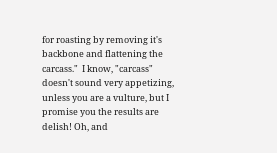for roasting by removing it's backbone and flattening the carcass."  I know, "carcass" doesn't sound very appetizing, unless you are a vulture, but I promise you the results are delish! Oh, and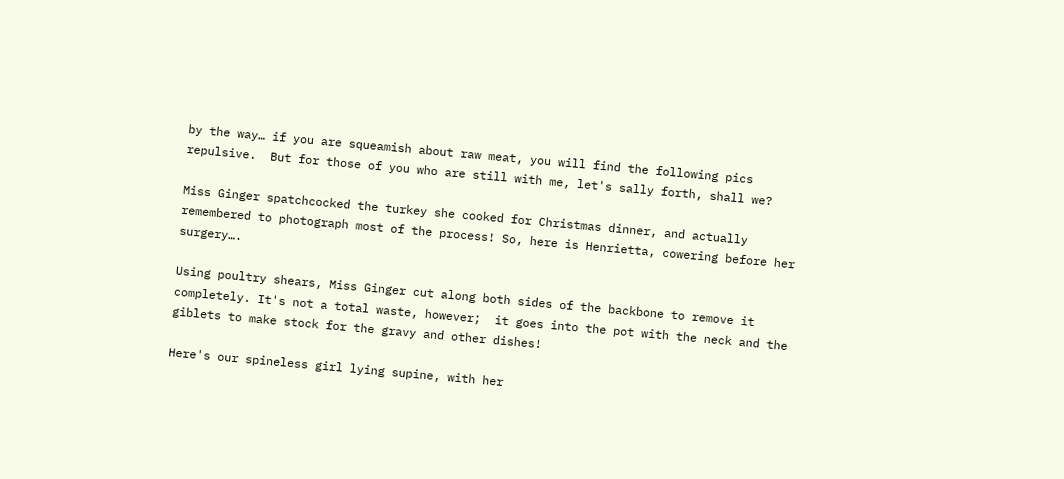by the way… if you are squeamish about raw meat, you will find the following pics repulsive.  But for those of you who are still with me, let's sally forth, shall we?

Miss Ginger spatchcocked the turkey she cooked for Christmas dinner, and actually remembered to photograph most of the process! So, here is Henrietta, cowering before her surgery….

Using poultry shears, Miss Ginger cut along both sides of the backbone to remove it completely. It's not a total waste, however;  it goes into the pot with the neck and the giblets to make stock for the gravy and other dishes!

Here's our spineless girl lying supine, with her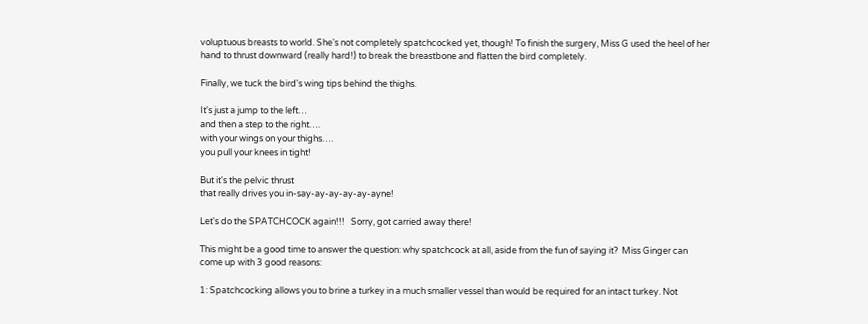voluptuous breasts to world. She's not completely spatchcocked yet, though! To finish the surgery, Miss G used the heel of her hand to thrust downward (really hard!) to break the breastbone and flatten the bird completely.

Finally, we tuck the bird's wing tips behind the thighs.

It's just a jump to the left…
and then a step to the right….
with your wings on your thighs….
you pull your knees in tight!

But it's the pelvic thrust
that really drives you in-say-ay-ay-ay-ay-ayne!

Let's do the SPATCHCOCK again!!!   Sorry, got carried away there!

This might be a good time to answer the question: why spatchcock at all, aside from the fun of saying it?  Miss Ginger can come up with 3 good reasons:

1: Spatchcocking allows you to brine a turkey in a much smaller vessel than would be required for an intact turkey. Not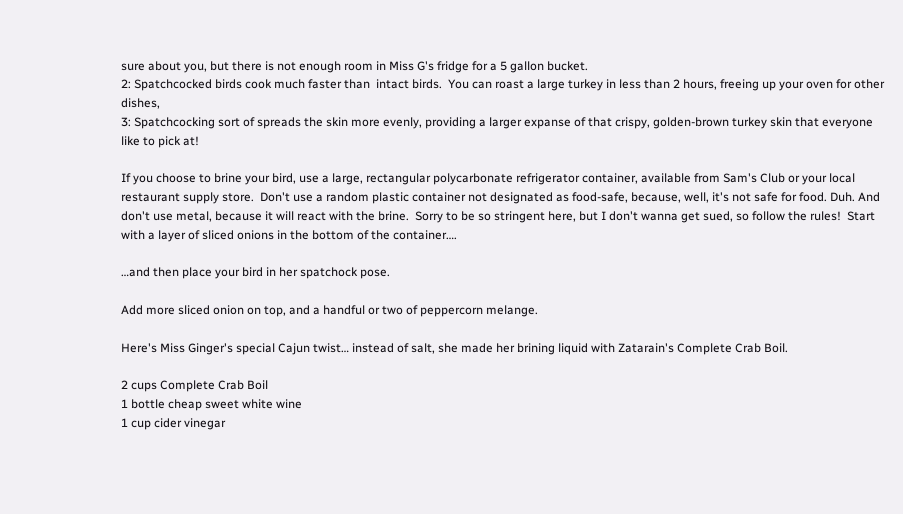sure about you, but there is not enough room in Miss G's fridge for a 5 gallon bucket.
2: Spatchcocked birds cook much faster than  intact birds.  You can roast a large turkey in less than 2 hours, freeing up your oven for other dishes,
3: Spatchcocking sort of spreads the skin more evenly, providing a larger expanse of that crispy, golden-brown turkey skin that everyone like to pick at!

If you choose to brine your bird, use a large, rectangular polycarbonate refrigerator container, available from Sam's Club or your local restaurant supply store.  Don't use a random plastic container not designated as food-safe, because, well, it's not safe for food. Duh. And don't use metal, because it will react with the brine.  Sorry to be so stringent here, but I don't wanna get sued, so follow the rules!  Start with a layer of sliced onions in the bottom of the container….

…and then place your bird in her spatchock pose.

Add more sliced onion on top, and a handful or two of peppercorn melange.

Here's Miss Ginger's special Cajun twist… instead of salt, she made her brining liquid with Zatarain's Complete Crab Boil.

2 cups Complete Crab Boil
1 bottle cheap sweet white wine
1 cup cider vinegar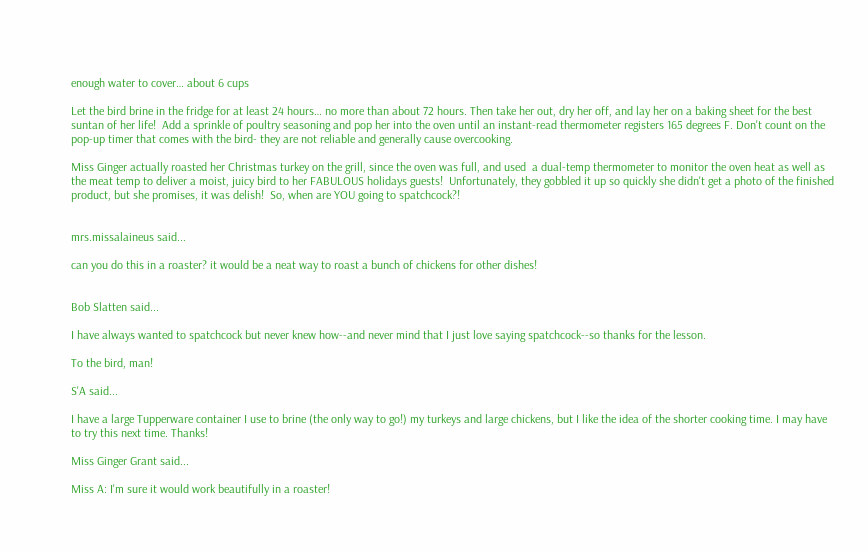enough water to cover… about 6 cups

Let the bird brine in the fridge for at least 24 hours… no more than about 72 hours. Then take her out, dry her off, and lay her on a baking sheet for the best suntan of her life!  Add a sprinkle of poultry seasoning and pop her into the oven until an instant-read thermometer registers 165 degrees F. Don't count on the pop-up timer that comes with the bird- they are not reliable and generally cause overcooking.

Miss Ginger actually roasted her Christmas turkey on the grill, since the oven was full, and used  a dual-temp thermometer to monitor the oven heat as well as the meat temp to deliver a moist, juicy bird to her FABULOUS holidays guests!  Unfortunately, they gobbled it up so quickly she didn't get a photo of the finished product, but she promises, it was delish!  So, when are YOU going to spatchcock?!


mrs.missalaineus said...

can you do this in a roaster? it would be a neat way to roast a bunch of chickens for other dishes!


Bob Slatten said...

I have always wanted to spatchcock but never knew how--and never mind that I just love saying spatchcock--so thanks for the lesson.

To the bird, man!

S'A said...

I have a large Tupperware container I use to brine (the only way to go!) my turkeys and large chickens, but I like the idea of the shorter cooking time. I may have to try this next time. Thanks!

Miss Ginger Grant said...

Miss A: I'm sure it would work beautifully in a roaster!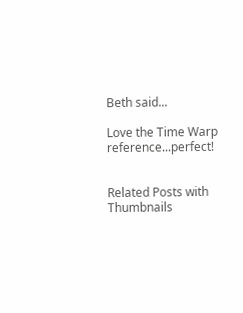Beth said...

Love the Time Warp reference...perfect!


Related Posts with Thumbnails